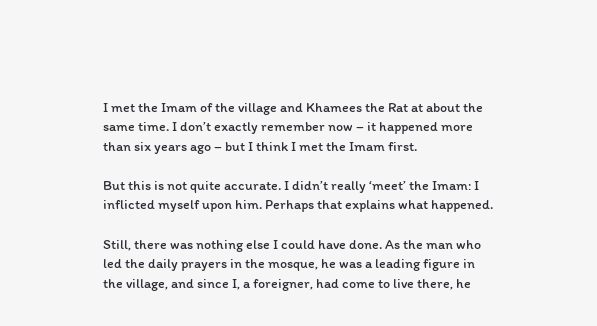I met the Imam of the village and Khamees the Rat at about the same time. I don’t exactly remember now – it happened more than six years ago – but I think I met the Imam first.

But this is not quite accurate. I didn’t really ‘meet’ the Imam: I inflicted myself upon him. Perhaps that explains what happened.

Still, there was nothing else I could have done. As the man who led the daily prayers in the mosque, he was a leading figure in the village, and since I, a foreigner, had come to live there, he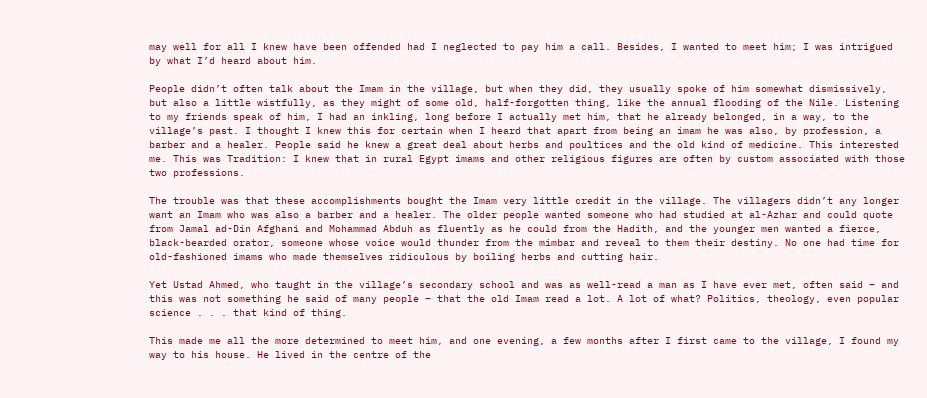may well for all I knew have been offended had I neglected to pay him a call. Besides, I wanted to meet him; I was intrigued by what I’d heard about him.

People didn’t often talk about the Imam in the village, but when they did, they usually spoke of him somewhat dismissively, but also a little wistfully, as they might of some old, half-forgotten thing, like the annual flooding of the Nile. Listening to my friends speak of him, I had an inkling, long before I actually met him, that he already belonged, in a way, to the village’s past. I thought I knew this for certain when I heard that apart from being an imam he was also, by profession, a barber and a healer. People said he knew a great deal about herbs and poultices and the old kind of medicine. This interested me. This was Tradition: I knew that in rural Egypt imams and other religious figures are often by custom associated with those two professions.

The trouble was that these accomplishments bought the Imam very little credit in the village. The villagers didn’t any longer want an Imam who was also a barber and a healer. The older people wanted someone who had studied at al-Azhar and could quote from Jamal ad-Din Afghani and Mohammad Abduh as fluently as he could from the Hadith, and the younger men wanted a fierce, black-bearded orator, someone whose voice would thunder from the mimbar and reveal to them their destiny. No one had time for old-fashioned imams who made themselves ridiculous by boiling herbs and cutting hair.

Yet Ustad Ahmed, who taught in the village’s secondary school and was as well-read a man as I have ever met, often said – and this was not something he said of many people – that the old Imam read a lot. A lot of what? Politics, theology, even popular science . . . that kind of thing.

This made me all the more determined to meet him, and one evening, a few months after I first came to the village, I found my way to his house. He lived in the centre of the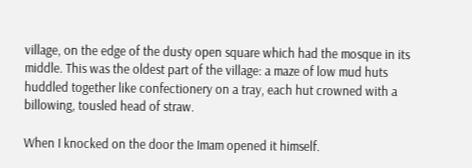village, on the edge of the dusty open square which had the mosque in its middle. This was the oldest part of the village: a maze of low mud huts huddled together like confectionery on a tray, each hut crowned with a billowing, tousled head of straw.

When I knocked on the door the Imam opened it himself.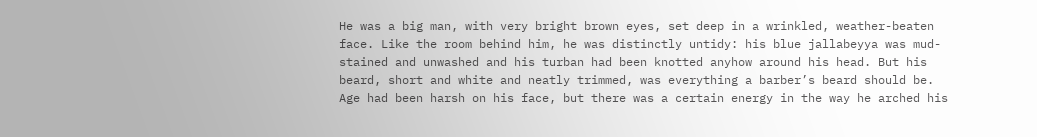He was a big man, with very bright brown eyes, set deep in a wrinkled, weather-beaten face. Like the room behind him, he was distinctly untidy: his blue jallabeyya was mud-stained and unwashed and his turban had been knotted anyhow around his head. But his beard, short and white and neatly trimmed, was everything a barber’s beard should be. Age had been harsh on his face, but there was a certain energy in the way he arched his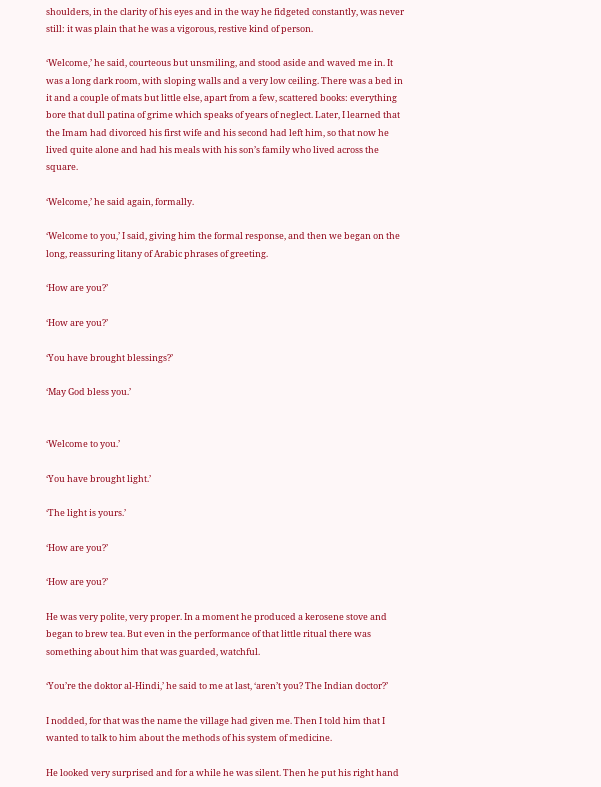shoulders, in the clarity of his eyes and in the way he fidgeted constantly, was never still: it was plain that he was a vigorous, restive kind of person.

‘Welcome,’ he said, courteous but unsmiling, and stood aside and waved me in. It was a long dark room, with sloping walls and a very low ceiling. There was a bed in it and a couple of mats but little else, apart from a few, scattered books: everything bore that dull patina of grime which speaks of years of neglect. Later, I learned that the Imam had divorced his first wife and his second had left him, so that now he lived quite alone and had his meals with his son’s family who lived across the square.

‘Welcome,’ he said again, formally.

‘Welcome to you,’ I said, giving him the formal response, and then we began on the long, reassuring litany of Arabic phrases of greeting.

‘How are you?’

‘How are you?’

‘You have brought blessings?’

‘May God bless you.’


‘Welcome to you.’

‘You have brought light.’

‘The light is yours.’

‘How are you?’

‘How are you?’

He was very polite, very proper. In a moment he produced a kerosene stove and began to brew tea. But even in the performance of that little ritual there was something about him that was guarded, watchful.

‘You’re the doktor al-Hindi,’ he said to me at last, ‘aren’t you? The Indian doctor?’

I nodded, for that was the name the village had given me. Then I told him that I wanted to talk to him about the methods of his system of medicine.

He looked very surprised and for a while he was silent. Then he put his right hand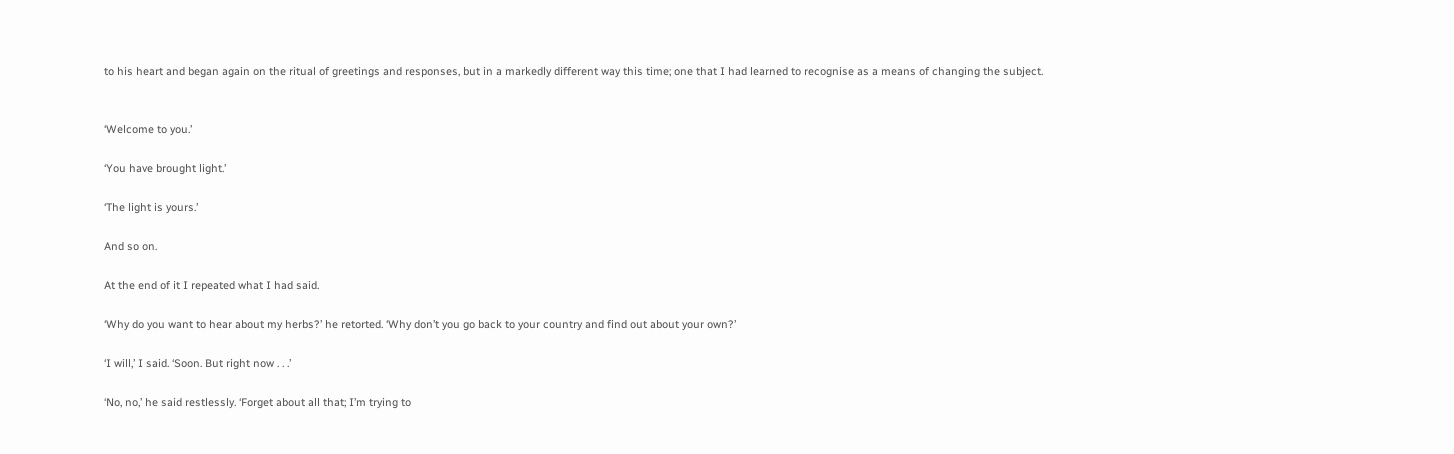to his heart and began again on the ritual of greetings and responses, but in a markedly different way this time; one that I had learned to recognise as a means of changing the subject.


‘Welcome to you.’

‘You have brought light.’

‘The light is yours.’

And so on.

At the end of it I repeated what I had said.

‘Why do you want to hear about my herbs?’ he retorted. ‘Why don’t you go back to your country and find out about your own?’

‘I will,’ I said. ‘Soon. But right now . . .’

‘No, no,’ he said restlessly. ‘Forget about all that; I’m trying to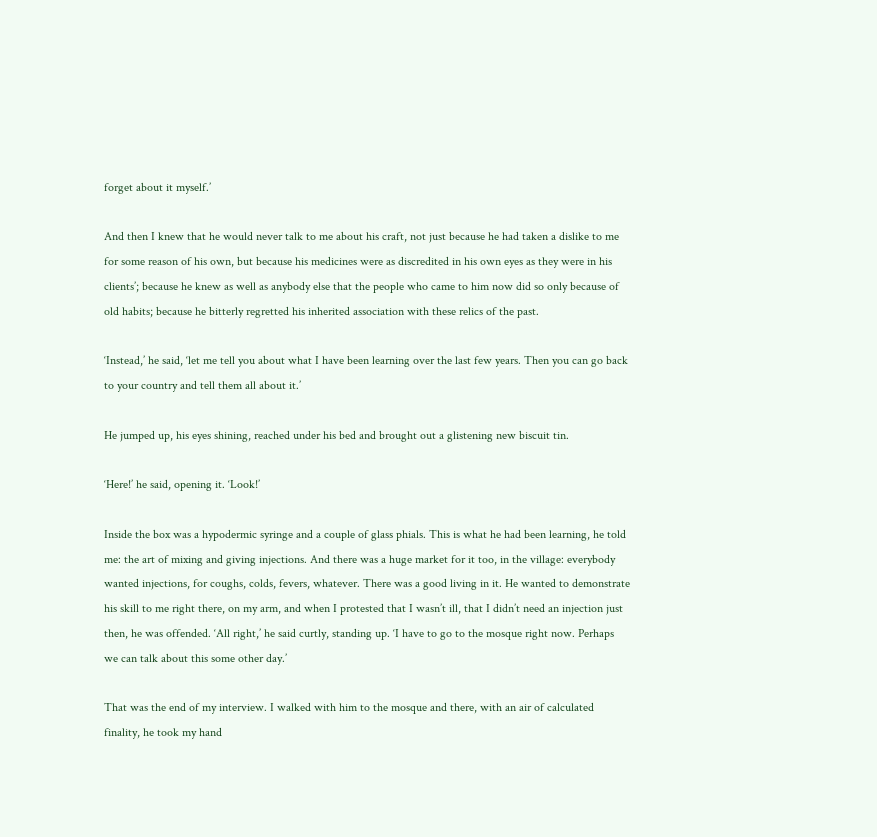forget about it myself.’

And then I knew that he would never talk to me about his craft, not just because he had taken a dislike to me for some reason of his own, but because his medicines were as discredited in his own eyes as they were in his clients’; because he knew as well as anybody else that the people who came to him now did so only because of old habits; because he bitterly regretted his inherited association with these relics of the past.

‘Instead,’ he said, ‘let me tell you about what I have been learning over the last few years. Then you can go back to your country and tell them all about it.’

He jumped up, his eyes shining, reached under his bed and brought out a glistening new biscuit tin.

‘Here!’ he said, opening it. ‘Look!’

Inside the box was a hypodermic syringe and a couple of glass phials. This is what he had been learning, he told me: the art of mixing and giving injections. And there was a huge market for it too, in the village: everybody wanted injections, for coughs, colds, fevers, whatever. There was a good living in it. He wanted to demonstrate his skill to me right there, on my arm, and when I protested that I wasn’t ill, that I didn’t need an injection just then, he was offended. ‘All right,’ he said curtly, standing up. ‘I have to go to the mosque right now. Perhaps we can talk about this some other day.’

That was the end of my interview. I walked with him to the mosque and there, with an air of calculated finality, he took my hand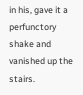in his, gave it a perfunctory shake and vanished up the stairs.